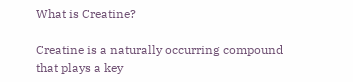What is Creatine?

Creatine is a naturally occurring compound that plays a key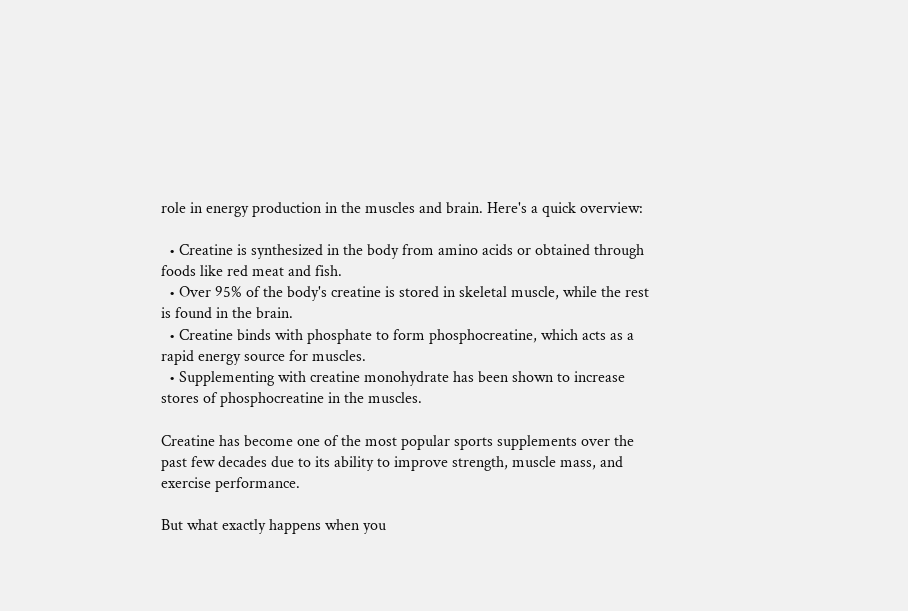role in energy production in the muscles and brain. Here's a quick overview:

  • Creatine is synthesized in the body from amino acids or obtained through foods like red meat and fish.
  • Over 95% of the body's creatine is stored in skeletal muscle, while the rest is found in the brain.
  • Creatine binds with phosphate to form phosphocreatine, which acts as a rapid energy source for muscles.
  • Supplementing with creatine monohydrate has been shown to increase stores of phosphocreatine in the muscles.

Creatine has become one of the most popular sports supplements over the past few decades due to its ability to improve strength, muscle mass, and exercise performance.

But what exactly happens when you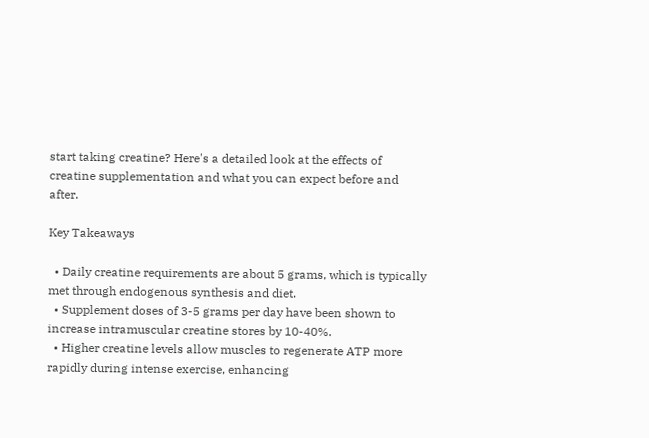start taking creatine? Here's a detailed look at the effects of creatine supplementation and what you can expect before and after.

Key Takeaways

  • Daily creatine requirements are about 5 grams, which is typically met through endogenous synthesis and diet.
  • Supplement doses of 3-5 grams per day have been shown to increase intramuscular creatine stores by 10-40%.
  • Higher creatine levels allow muscles to regenerate ATP more rapidly during intense exercise, enhancing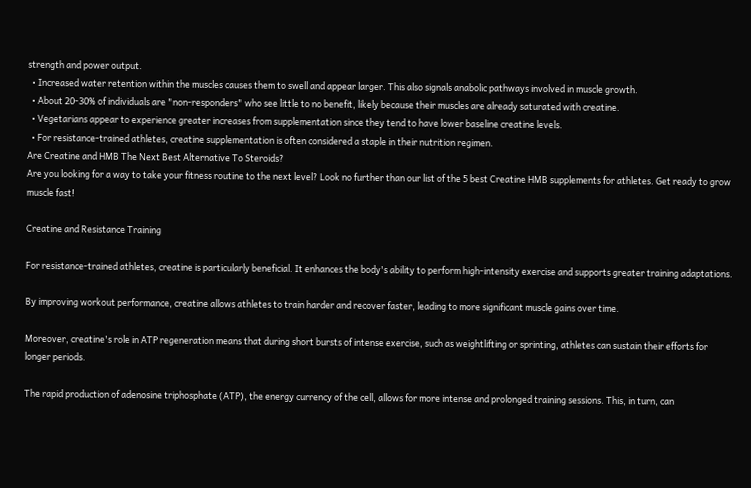strength and power output.
  • Increased water retention within the muscles causes them to swell and appear larger. This also signals anabolic pathways involved in muscle growth.
  • About 20-30% of individuals are "non-responders" who see little to no benefit, likely because their muscles are already saturated with creatine.
  • Vegetarians appear to experience greater increases from supplementation since they tend to have lower baseline creatine levels.
  • For resistance-trained athletes, creatine supplementation is often considered a staple in their nutrition regimen.
Are Creatine and HMB The Next Best Alternative To Steroids?
Are you looking for a way to take your fitness routine to the next level? Look no further than our list of the 5 best Creatine HMB supplements for athletes. Get ready to grow muscle fast!

Creatine and Resistance Training

For resistance-trained athletes, creatine is particularly beneficial. It enhances the body's ability to perform high-intensity exercise and supports greater training adaptations.

By improving workout performance, creatine allows athletes to train harder and recover faster, leading to more significant muscle gains over time.

Moreover, creatine's role in ATP regeneration means that during short bursts of intense exercise, such as weightlifting or sprinting, athletes can sustain their efforts for longer periods.

The rapid production of adenosine triphosphate (ATP), the energy currency of the cell, allows for more intense and prolonged training sessions. This, in turn, can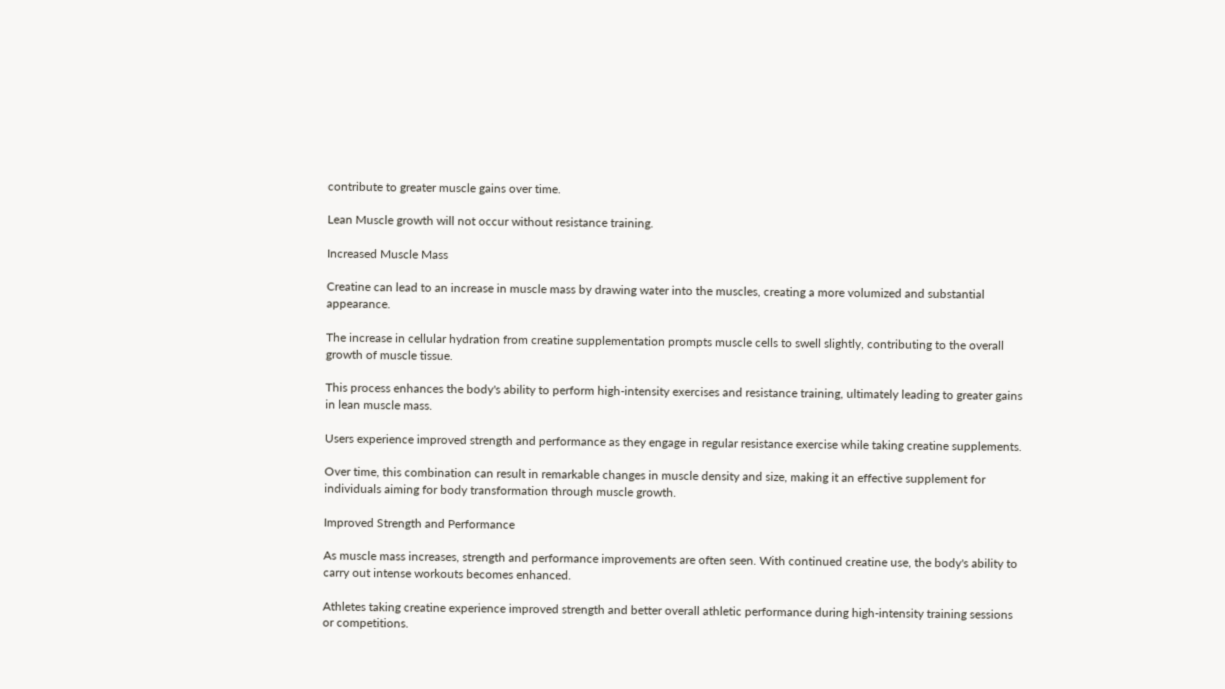contribute to greater muscle gains over time.

Lean Muscle growth will not occur without resistance training.

Increased Muscle Mass

Creatine can lead to an increase in muscle mass by drawing water into the muscles, creating a more volumized and substantial appearance.

The increase in cellular hydration from creatine supplementation prompts muscle cells to swell slightly, contributing to the overall growth of muscle tissue.

This process enhances the body's ability to perform high-intensity exercises and resistance training, ultimately leading to greater gains in lean muscle mass.

Users experience improved strength and performance as they engage in regular resistance exercise while taking creatine supplements.

Over time, this combination can result in remarkable changes in muscle density and size, making it an effective supplement for individuals aiming for body transformation through muscle growth.

Improved Strength and Performance

As muscle mass increases, strength and performance improvements are often seen. With continued creatine use, the body's ability to carry out intense workouts becomes enhanced.

Athletes taking creatine experience improved strength and better overall athletic performance during high-intensity training sessions or competitions.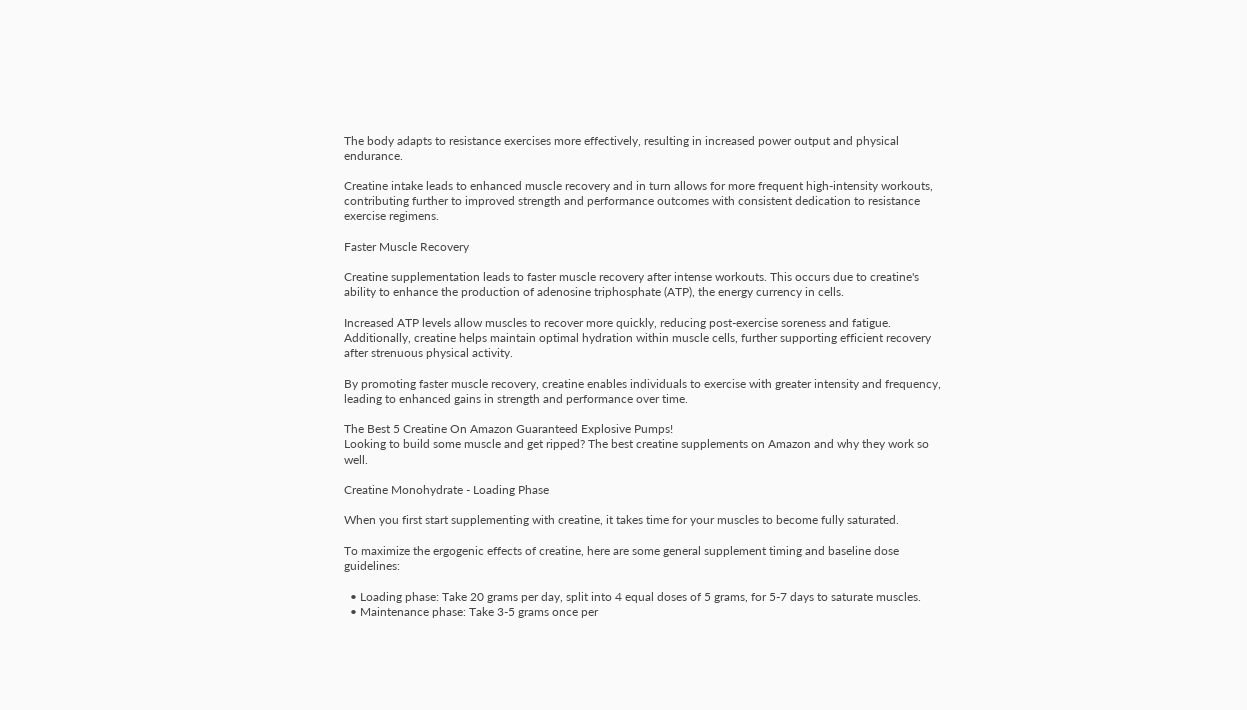The body adapts to resistance exercises more effectively, resulting in increased power output and physical endurance.

Creatine intake leads to enhanced muscle recovery and in turn allows for more frequent high-intensity workouts, contributing further to improved strength and performance outcomes with consistent dedication to resistance exercise regimens.

Faster Muscle Recovery

Creatine supplementation leads to faster muscle recovery after intense workouts. This occurs due to creatine's ability to enhance the production of adenosine triphosphate (ATP), the energy currency in cells.

Increased ATP levels allow muscles to recover more quickly, reducing post-exercise soreness and fatigue. Additionally, creatine helps maintain optimal hydration within muscle cells, further supporting efficient recovery after strenuous physical activity.

By promoting faster muscle recovery, creatine enables individuals to exercise with greater intensity and frequency, leading to enhanced gains in strength and performance over time.

The Best 5 Creatine On Amazon Guaranteed Explosive Pumps!
Looking to build some muscle and get ripped? The best creatine supplements on Amazon and why they work so well.

Creatine Monohydrate - Loading Phase

When you first start supplementing with creatine, it takes time for your muscles to become fully saturated.

To maximize the ergogenic effects of creatine, here are some general supplement timing and baseline dose guidelines:

  • Loading phase: Take 20 grams per day, split into 4 equal doses of 5 grams, for 5-7 days to saturate muscles.
  • Maintenance phase: Take 3-5 grams once per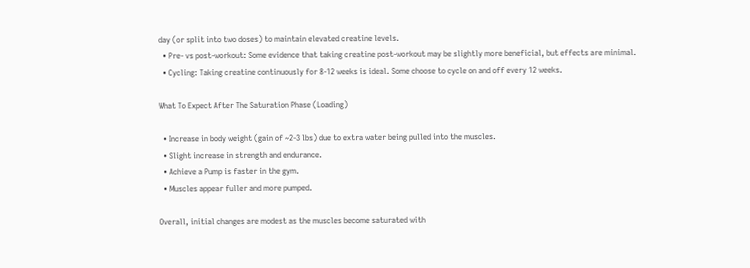day (or split into two doses) to maintain elevated creatine levels.
  • Pre- vs post-workout: Some evidence that taking creatine post-workout may be slightly more beneficial, but effects are minimal.
  • Cycling: Taking creatine continuously for 8-12 weeks is ideal. Some choose to cycle on and off every 12 weeks.

What To Expect After The Saturation Phase (Loading)

  • Increase in body weight (gain of ~2-3 lbs) due to extra water being pulled into the muscles.
  • Slight increase in strength and endurance.
  • Achieve a Pump is faster in the gym.
  • Muscles appear fuller and more pumped.

Overall, initial changes are modest as the muscles become saturated with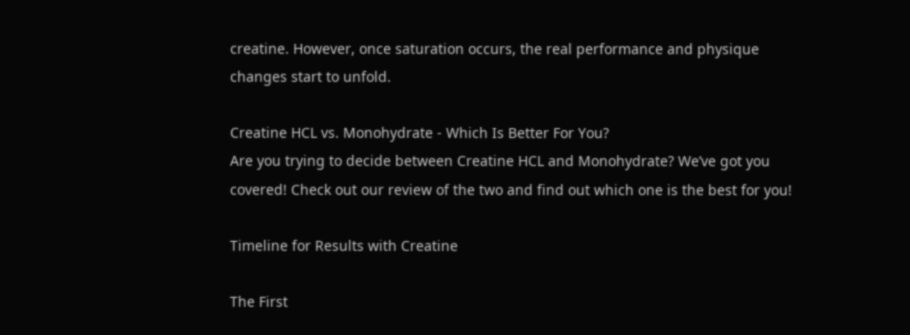creatine. However, once saturation occurs, the real performance and physique changes start to unfold.

Creatine HCL vs. Monohydrate - Which Is Better For You?
Are you trying to decide between Creatine HCL and Monohydrate? We’ve got you covered! Check out our review of the two and find out which one is the best for you!

Timeline for Results with Creatine

The First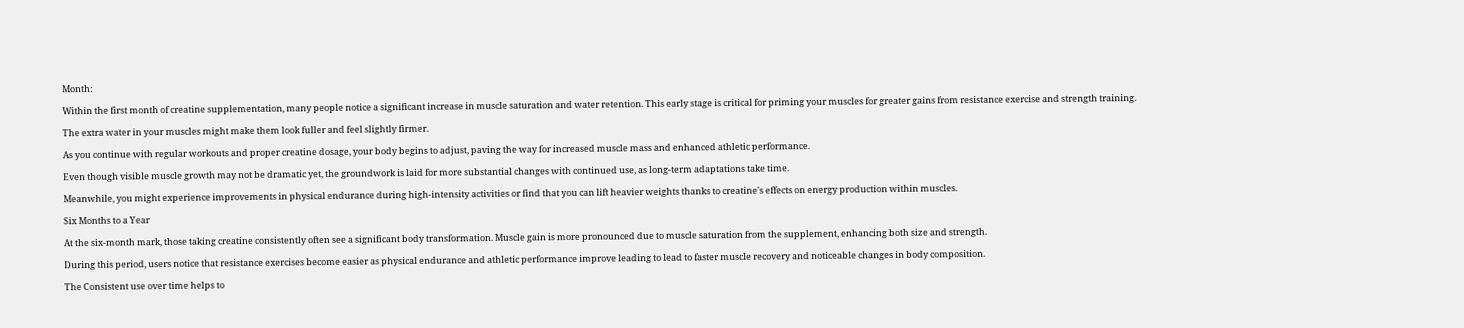Month:

Within the first month of creatine supplementation, many people notice a significant increase in muscle saturation and water retention. This early stage is critical for priming your muscles for greater gains from resistance exercise and strength training.

The extra water in your muscles might make them look fuller and feel slightly firmer.

As you continue with regular workouts and proper creatine dosage, your body begins to adjust, paving the way for increased muscle mass and enhanced athletic performance.

Even though visible muscle growth may not be dramatic yet, the groundwork is laid for more substantial changes with continued use, as long-term adaptations take time.

Meanwhile, you might experience improvements in physical endurance during high-intensity activities or find that you can lift heavier weights thanks to creatine's effects on energy production within muscles.

Six Months to a Year

At the six-month mark, those taking creatine consistently often see a significant body transformation. Muscle gain is more pronounced due to muscle saturation from the supplement, enhancing both size and strength.

During this period, users notice that resistance exercises become easier as physical endurance and athletic performance improve leading to lead to faster muscle recovery and noticeable changes in body composition.

The Consistent use over time helps to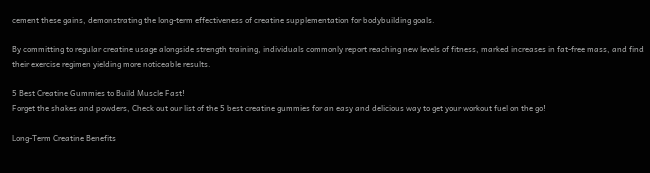cement these gains, demonstrating the long-term effectiveness of creatine supplementation for bodybuilding goals.

By committing to regular creatine usage alongside strength training, individuals commonly report reaching new levels of fitness, marked increases in fat-free mass, and find their exercise regimen yielding more noticeable results.

5 Best Creatine Gummies to Build Muscle Fast!
Forget the shakes and powders, Check out our list of the 5 best creatine gummies for an easy and delicious way to get your workout fuel on the go!

Long-Term Creatine Benefits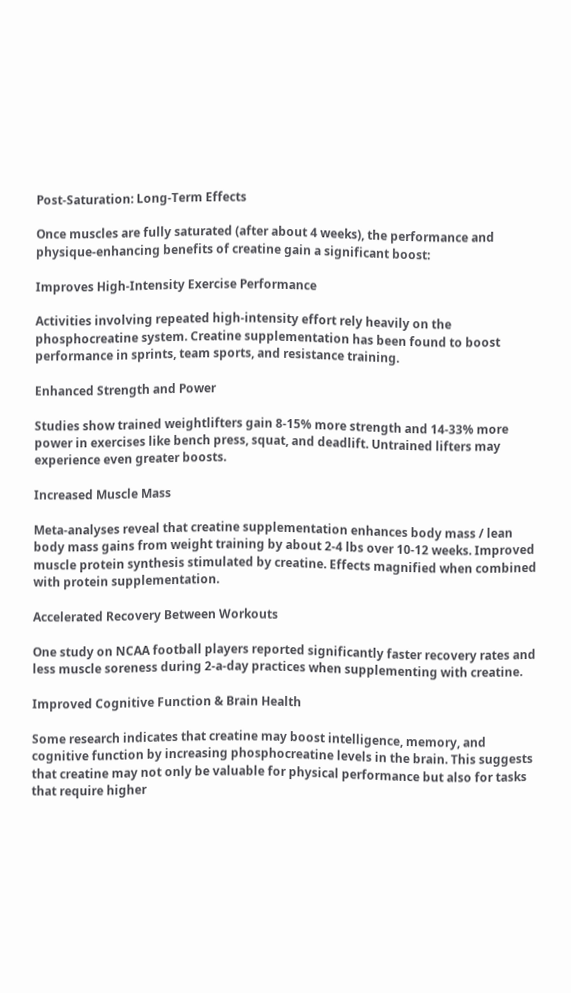Post-Saturation: Long-Term Effects

Once muscles are fully saturated (after about 4 weeks), the performance and physique-enhancing benefits of creatine gain a significant boost:

Improves High-Intensity Exercise Performance

Activities involving repeated high-intensity effort rely heavily on the phosphocreatine system. Creatine supplementation has been found to boost performance in sprints, team sports, and resistance training.

Enhanced Strength and Power

Studies show trained weightlifters gain 8-15% more strength and 14-33% more power in exercises like bench press, squat, and deadlift. Untrained lifters may experience even greater boosts.

Increased Muscle Mass

Meta-analyses reveal that creatine supplementation enhances body mass / lean body mass gains from weight training by about 2-4 lbs over 10-12 weeks. Improved muscle protein synthesis stimulated by creatine. Effects magnified when combined with protein supplementation.

Accelerated Recovery Between Workouts

One study on NCAA football players reported significantly faster recovery rates and less muscle soreness during 2-a-day practices when supplementing with creatine.

Improved Cognitive Function & Brain Health

Some research indicates that creatine may boost intelligence, memory, and cognitive function by increasing phosphocreatine levels in the brain. This suggests that creatine may not only be valuable for physical performance but also for tasks that require higher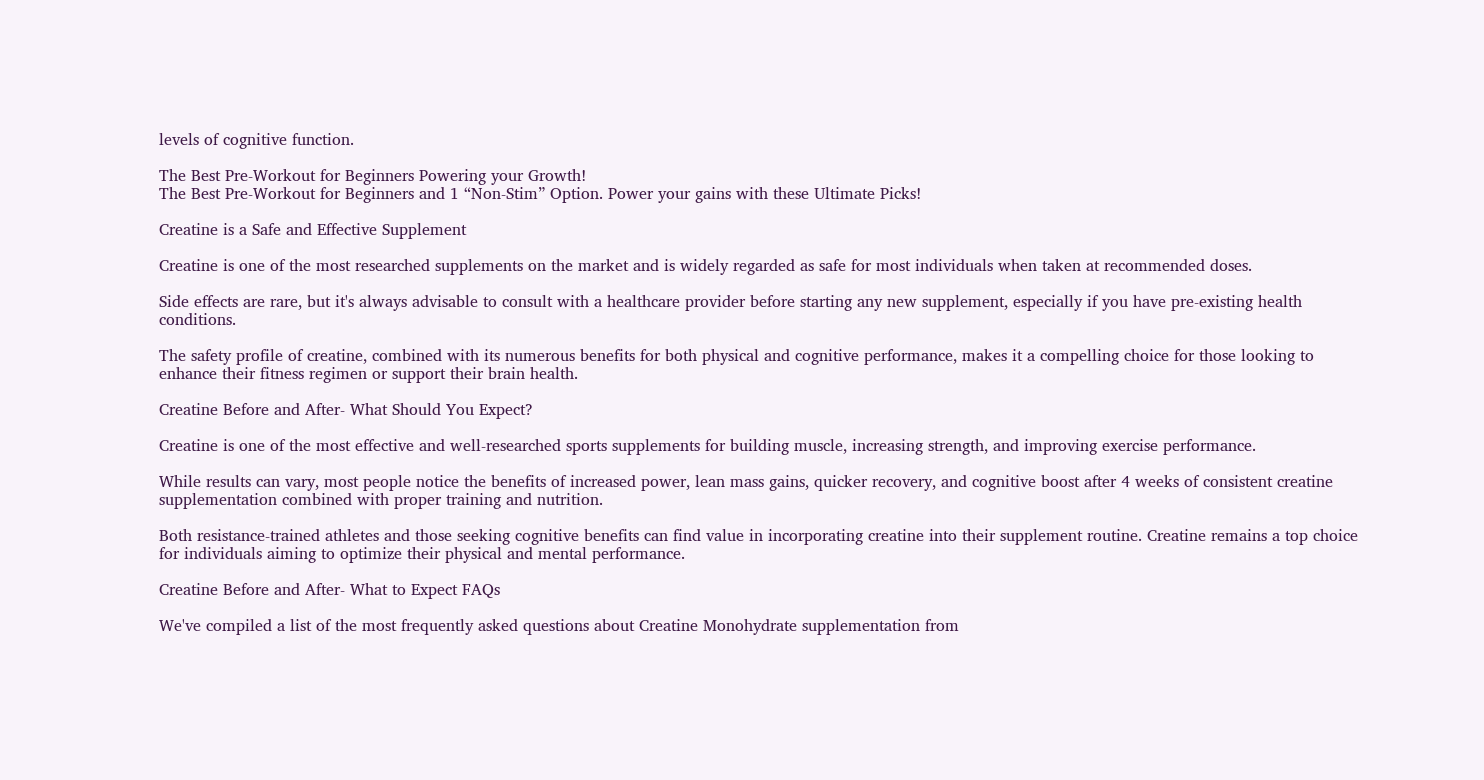levels of cognitive function.

The Best Pre-Workout for Beginners Powering your Growth!
The Best Pre-Workout for Beginners and 1 “Non-Stim” Option. Power your gains with these Ultimate Picks!

Creatine is a Safe and Effective Supplement

Creatine is one of the most researched supplements on the market and is widely regarded as safe for most individuals when taken at recommended doses.

Side effects are rare, but it's always advisable to consult with a healthcare provider before starting any new supplement, especially if you have pre-existing health conditions.

The safety profile of creatine, combined with its numerous benefits for both physical and cognitive performance, makes it a compelling choice for those looking to enhance their fitness regimen or support their brain health.

Creatine Before and After- What Should You Expect?

Creatine is one of the most effective and well-researched sports supplements for building muscle, increasing strength, and improving exercise performance.

While results can vary, most people notice the benefits of increased power, lean mass gains, quicker recovery, and cognitive boost after 4 weeks of consistent creatine supplementation combined with proper training and nutrition.

Both resistance-trained athletes and those seeking cognitive benefits can find value in incorporating creatine into their supplement routine. Creatine remains a top choice for individuals aiming to optimize their physical and mental performance.

Creatine Before and After- What to Expect FAQs

We've compiled a list of the most frequently asked questions about Creatine Monohydrate supplementation from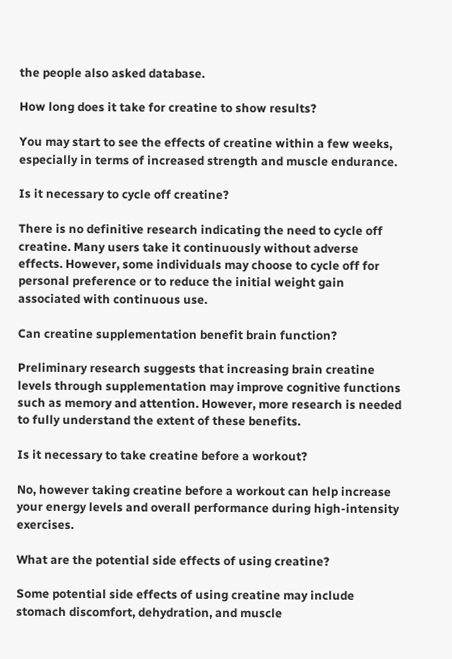the people also asked database.

How long does it take for creatine to show results?

You may start to see the effects of creatine within a few weeks, especially in terms of increased strength and muscle endurance.

Is it necessary to cycle off creatine?

There is no definitive research indicating the need to cycle off creatine. Many users take it continuously without adverse effects. However, some individuals may choose to cycle off for personal preference or to reduce the initial weight gain associated with continuous use.

Can creatine supplementation benefit brain function?

Preliminary research suggests that increasing brain creatine levels through supplementation may improve cognitive functions such as memory and attention. However, more research is needed to fully understand the extent of these benefits.

Is it necessary to take creatine before a workout?

No, however taking creatine before a workout can help increase your energy levels and overall performance during high-intensity exercises.

What are the potential side effects of using creatine?

Some potential side effects of using creatine may include stomach discomfort, dehydration, and muscle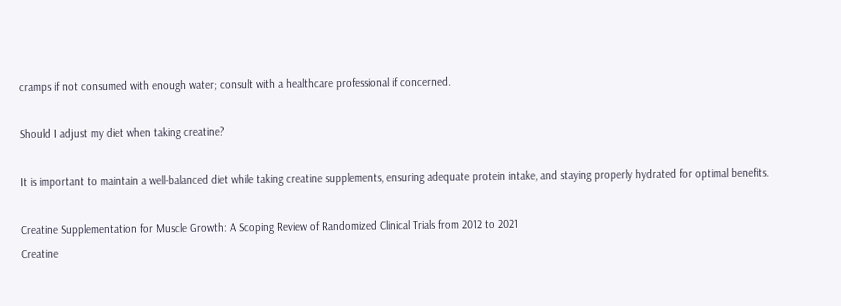cramps if not consumed with enough water; consult with a healthcare professional if concerned.

Should I adjust my diet when taking creatine?

It is important to maintain a well-balanced diet while taking creatine supplements, ensuring adequate protein intake, and staying properly hydrated for optimal benefits.

Creatine Supplementation for Muscle Growth: A Scoping Review of Randomized Clinical Trials from 2012 to 2021
Creatine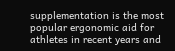supplementation is the most popular ergonomic aid for athletes in recent years and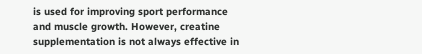is used for improving sport performance and muscle growth. However, creatine supplementation is not always effective in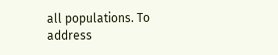all populations. To address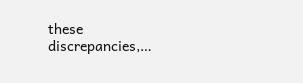these discrepancies,…